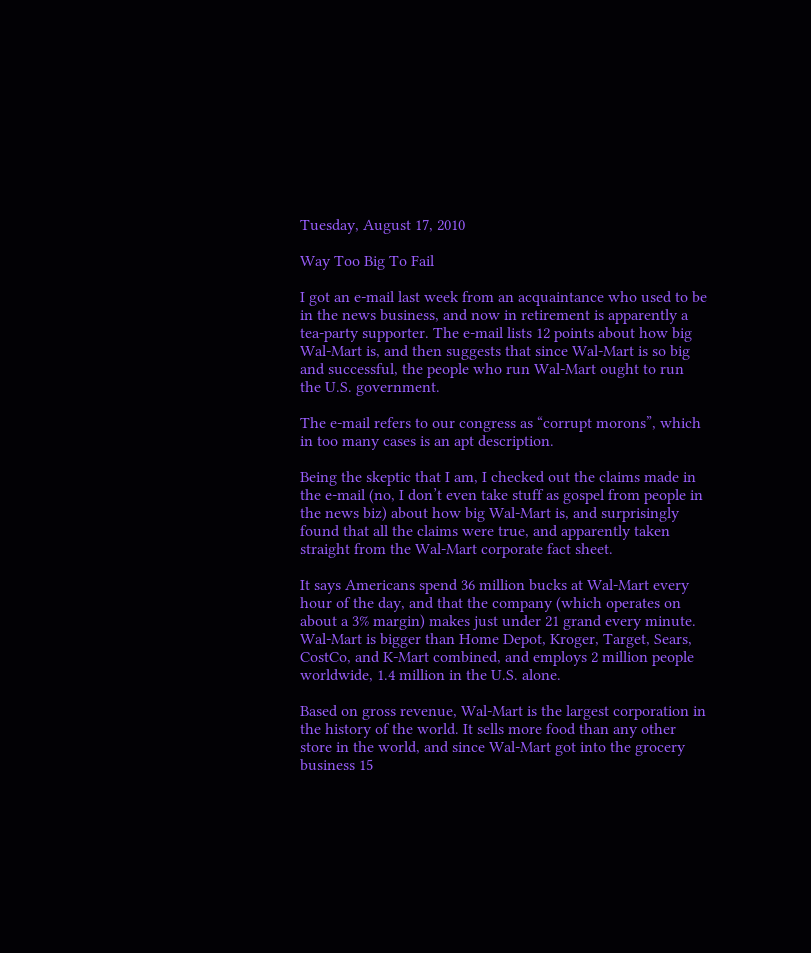Tuesday, August 17, 2010

Way Too Big To Fail

I got an e-mail last week from an acquaintance who used to be in the news business, and now in retirement is apparently a tea-party supporter. The e-mail lists 12 points about how big Wal-Mart is, and then suggests that since Wal-Mart is so big and successful, the people who run Wal-Mart ought to run the U.S. government.

The e-mail refers to our congress as “corrupt morons”, which in too many cases is an apt description.

Being the skeptic that I am, I checked out the claims made in the e-mail (no, I don’t even take stuff as gospel from people in the news biz) about how big Wal-Mart is, and surprisingly found that all the claims were true, and apparently taken straight from the Wal-Mart corporate fact sheet.

It says Americans spend 36 million bucks at Wal-Mart every hour of the day, and that the company (which operates on about a 3% margin) makes just under 21 grand every minute. Wal-Mart is bigger than Home Depot, Kroger, Target, Sears, CostCo, and K-Mart combined, and employs 2 million people worldwide, 1.4 million in the U.S. alone.

Based on gross revenue, Wal-Mart is the largest corporation in the history of the world. It sells more food than any other store in the world, and since Wal-Mart got into the grocery business 15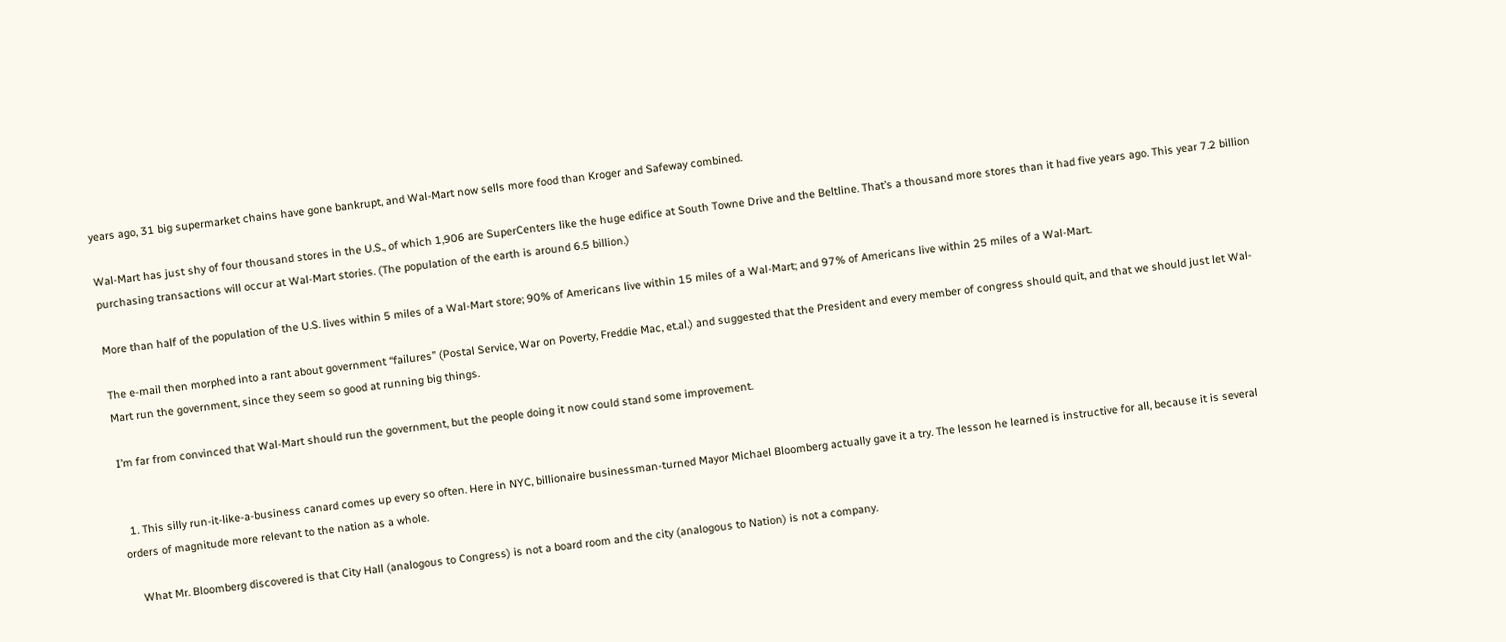years ago, 31 big supermarket chains have gone bankrupt, and Wal-Mart now sells more food than Kroger and Safeway combined.

Wal-Mart has just shy of four thousand stores in the U.S., of which 1,906 are SuperCenters like the huge edifice at South Towne Drive and the Beltline. That’s a thousand more stores than it had five years ago. This year 7.2 billion purchasing transactions will occur at Wal-Mart stories. (The population of the earth is around 6.5 billion.)

More than half of the population of the U.S. lives within 5 miles of a Wal-Mart store; 90% of Americans live within 15 miles of a Wal-Mart; and 97% of Americans live within 25 miles of a Wal-Mart.

The e-mail then morphed into a rant about government “failures” (Postal Service, War on Poverty, Freddie Mac, et.al.) and suggested that the President and every member of congress should quit, and that we should just let Wal-Mart run the government, since they seem so good at running big things.

I’m far from convinced that Wal-Mart should run the government, but the people doing it now could stand some improvement.


  1. This silly run-it-like-a-business canard comes up every so often. Here in NYC, billionaire businessman-turned Mayor Michael Bloomberg actually gave it a try. The lesson he learned is instructive for all, because it is several orders of magnitude more relevant to the nation as a whole.

    What Mr. Bloomberg discovered is that City Hall (analogous to Congress) is not a board room and the city (analogous to Nation) is not a company.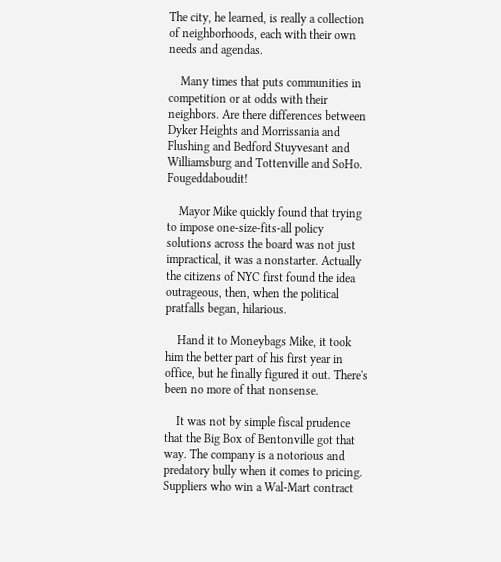The city, he learned, is really a collection of neighborhoods, each with their own needs and agendas.

    Many times that puts communities in competition or at odds with their neighbors. Are there differences between Dyker Heights and Morrissania and Flushing and Bedford Stuyvesant and Williamsburg and Tottenville and SoHo. Fougeddaboudit!

    Mayor Mike quickly found that trying to impose one-size-fits-all policy solutions across the board was not just impractical, it was a nonstarter. Actually the citizens of NYC first found the idea outrageous, then, when the political pratfalls began, hilarious.

    Hand it to Moneybags Mike, it took him the better part of his first year in office, but he finally figured it out. There's been no more of that nonsense.

    It was not by simple fiscal prudence that the Big Box of Bentonville got that way. The company is a notorious and predatory bully when it comes to pricing. Suppliers who win a Wal-Mart contract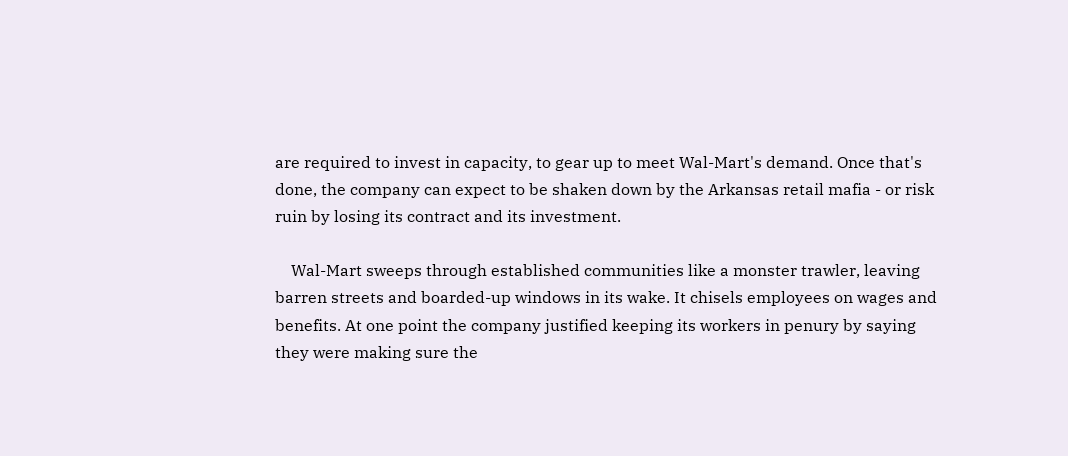are required to invest in capacity, to gear up to meet Wal-Mart's demand. Once that's done, the company can expect to be shaken down by the Arkansas retail mafia - or risk ruin by losing its contract and its investment.

    Wal-Mart sweeps through established communities like a monster trawler, leaving barren streets and boarded-up windows in its wake. It chisels employees on wages and benefits. At one point the company justified keeping its workers in penury by saying they were making sure the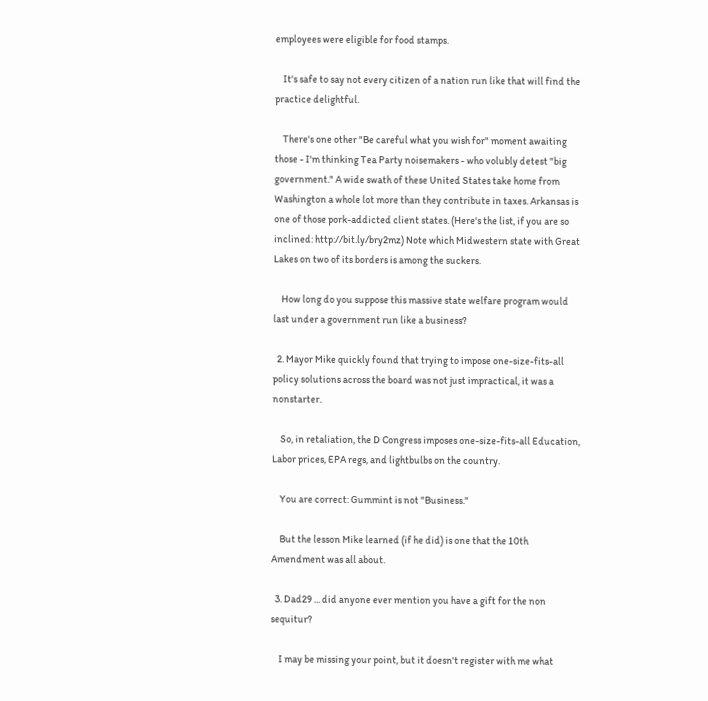employees were eligible for food stamps.

    It's safe to say not every citizen of a nation run like that will find the practice delightful.

    There's one other "Be careful what you wish for" moment awaiting those - I'm thinking Tea Party noisemakers - who volubly detest "big government." A wide swath of these United States take home from Washington a whole lot more than they contribute in taxes. Arkansas is one of those pork-addicted client states. (Here's the list, if you are so inclined: http://bit.ly/bry2mz) Note which Midwestern state with Great Lakes on two of its borders is among the suckers.

    How long do you suppose this massive state welfare program would last under a government run like a business?

  2. Mayor Mike quickly found that trying to impose one-size-fits-all policy solutions across the board was not just impractical, it was a nonstarter.

    So, in retaliation, the D Congress imposes one-size-fits-all Education, Labor prices, EPA regs, and lightbulbs on the country.

    You are correct: Gummint is not "Business."

    But the lesson Mike learned (if he did) is one that the 10th Amendment was all about.

  3. Dad29 ... did anyone ever mention you have a gift for the non sequitur?

    I may be missing your point, but it doesn't register with me what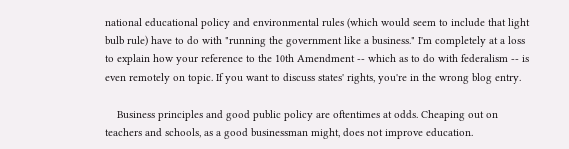national educational policy and environmental rules (which would seem to include that light bulb rule) have to do with "running the government like a business." I'm completely at a loss to explain how your reference to the 10th Amendment -- which as to do with federalism -- is even remotely on topic. If you want to discuss states' rights, you're in the wrong blog entry.

    Business principles and good public policy are oftentimes at odds. Cheaping out on teachers and schools, as a good businessman might, does not improve education.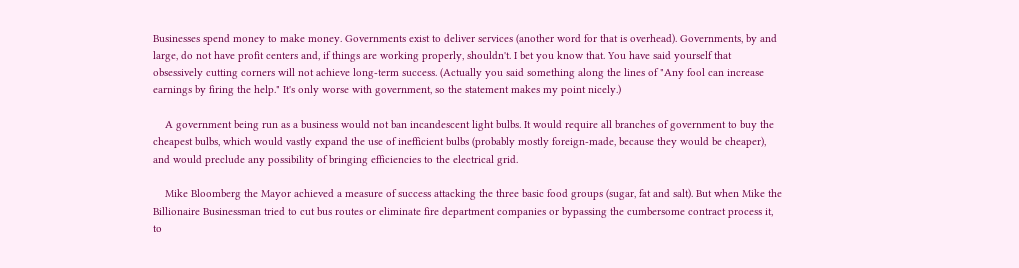Businesses spend money to make money. Governments exist to deliver services (another word for that is overhead). Governments, by and large, do not have profit centers and, if things are working properly, shouldn't. I bet you know that. You have said yourself that obsessively cutting corners will not achieve long-term success. (Actually you said something along the lines of "Any fool can increase earnings by firing the help." It's only worse with government, so the statement makes my point nicely.)

    A government being run as a business would not ban incandescent light bulbs. It would require all branches of government to buy the cheapest bulbs, which would vastly expand the use of inefficient bulbs (probably mostly foreign-made, because they would be cheaper), and would preclude any possibility of bringing efficiencies to the electrical grid.

    Mike Bloomberg the Mayor achieved a measure of success attacking the three basic food groups (sugar, fat and salt). But when Mike the Billionaire Businessman tried to cut bus routes or eliminate fire department companies or bypassing the cumbersome contract process it, to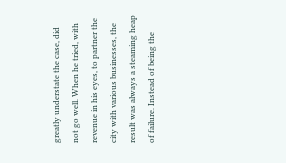greatly understate the case, did not go well. When he tried, with revenue in his eyes, to partner the city with various businesses, the result was always a steaming heap of failure. Instead of being the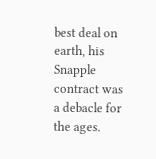best deal on earth, his Snapple contract was a debacle for the ages.